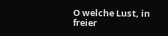O welche Lust, in freier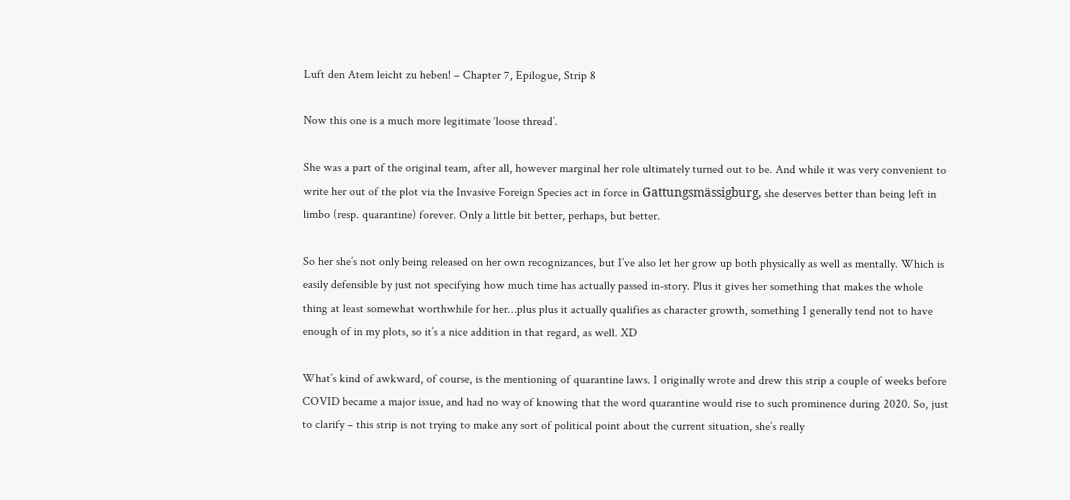Luft den Atem leicht zu heben! – Chapter 7, Epilogue, Strip 8

Now this one is a much more legitimate ‘loose thread’.

She was a part of the original team, after all, however marginal her role ultimately turned out to be. And while it was very convenient to write her out of the plot via the Invasive Foreign Species act in force in Gattungsmässigburg, she deserves better than being left in limbo (resp. quarantine) forever. Only a little bit better, perhaps, but better.

So her she’s not only being released on her own recognizances, but I’ve also let her grow up both physically as well as mentally. Which is easily defensible by just not specifying how much time has actually passed in-story. Plus it gives her something that makes the whole thing at least somewhat worthwhile for her…plus plus it actually qualifies as character growth, something I generally tend not to have enough of in my plots, so it’s a nice addition in that regard, as well. XD

What’s kind of awkward, of course, is the mentioning of quarantine laws. I originally wrote and drew this strip a couple of weeks before COVID became a major issue, and had no way of knowing that the word quarantine would rise to such prominence during 2020. So, just to clarify – this strip is not trying to make any sort of political point about the current situation, she’s really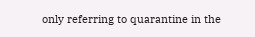only referring to quarantine in the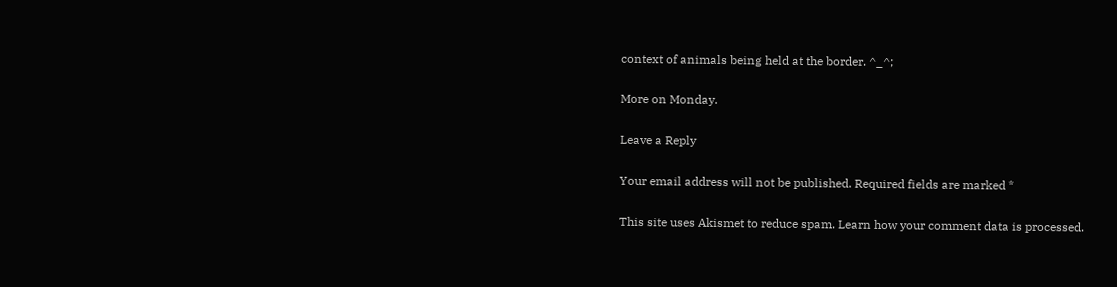context of animals being held at the border. ^_^;

More on Monday.

Leave a Reply

Your email address will not be published. Required fields are marked *

This site uses Akismet to reduce spam. Learn how your comment data is processed.